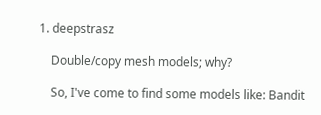1. deepstrasz

    Double/copy mesh models; why?

    So, I've come to find some models like: Bandit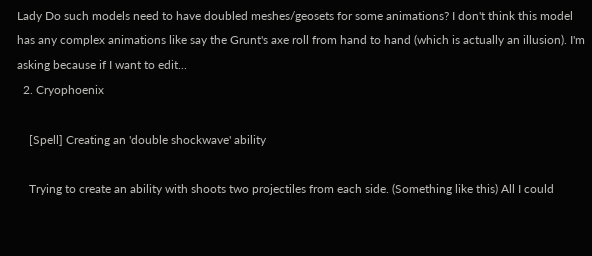Lady Do such models need to have doubled meshes/geosets for some animations? I don't think this model has any complex animations like say the Grunt's axe roll from hand to hand (which is actually an illusion). I'm asking because if I want to edit...
  2. Cryophoenix

    [Spell] Creating an 'double shockwave' ability

    Trying to create an ability with shoots two projectiles from each side. (Something like this) All I could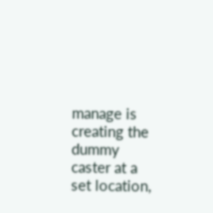manage is creating the dummy caster at a set location,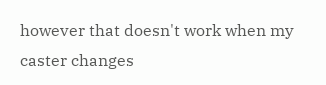however that doesn't work when my caster changes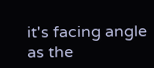it's facing angle as the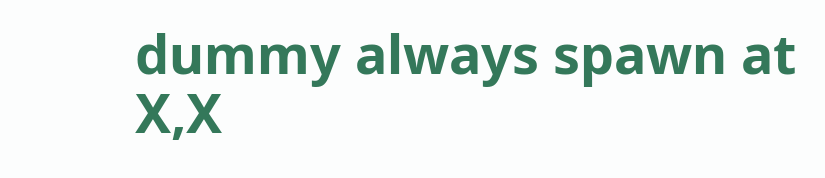dummy always spawn at X,X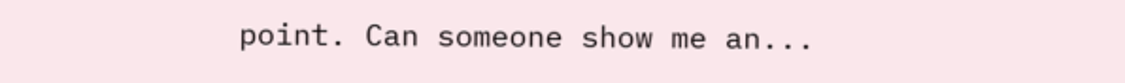point. Can someone show me an...